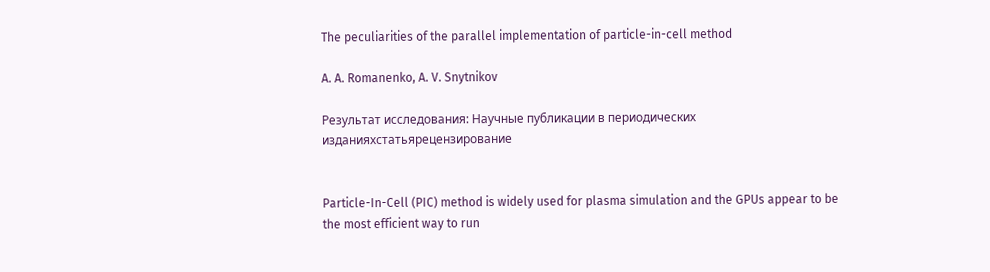The peculiarities of the parallel implementation of particle-in-cell method

A. A. Romanenko, A. V. Snytnikov

Результат исследования: Научные публикации в периодических изданияхстатьярецензирование


Particle-In-Cell (PIC) method is widely used for plasma simulation and the GPUs appear to be the most efficient way to run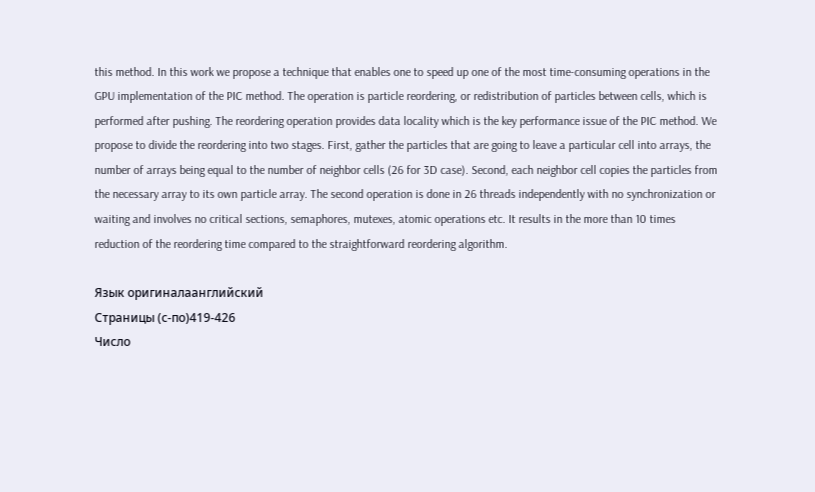this method. In this work we propose a technique that enables one to speed up one of the most time-consuming operations in the GPU implementation of the PIC method. The operation is particle reordering, or redistribution of particles between cells, which is performed after pushing. The reordering operation provides data locality which is the key performance issue of the PIC method. We propose to divide the reordering into two stages. First, gather the particles that are going to leave a particular cell into arrays, the number of arrays being equal to the number of neighbor cells (26 for 3D case). Second, each neighbor cell copies the particles from the necessary array to its own particle array. The second operation is done in 26 threads independently with no synchronization or waiting and involves no critical sections, semaphores, mutexes, atomic operations etc. It results in the more than 10 times reduction of the reordering time compared to the straightforward reordering algorithm.

Язык оригиналаанглийский
Страницы (с-по)419-426
Число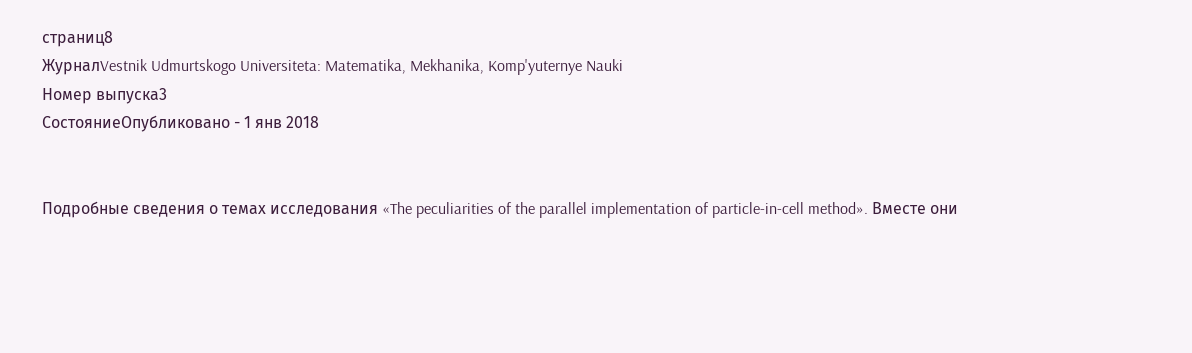страниц8
ЖурналVestnik Udmurtskogo Universiteta: Matematika, Mekhanika, Komp'yuternye Nauki
Номер выпуска3
СостояниеОпубликовано - 1 янв 2018


Подробные сведения о темах исследования «The peculiarities of the parallel implementation of particle-in-cell method». Вместе они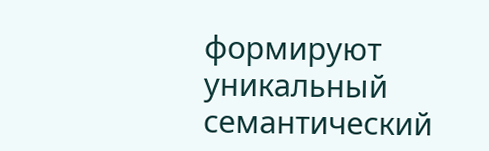формируют уникальный семантический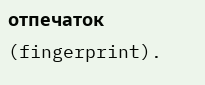отпечаток (fingerprint).